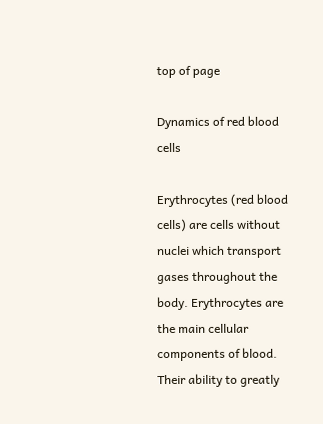top of page

Dynamics of red blood cells

Erythrocytes (red blood cells) are cells without nuclei which transport gases throughout the body. Erythrocytes are the main cellular components of blood. Their ability to greatly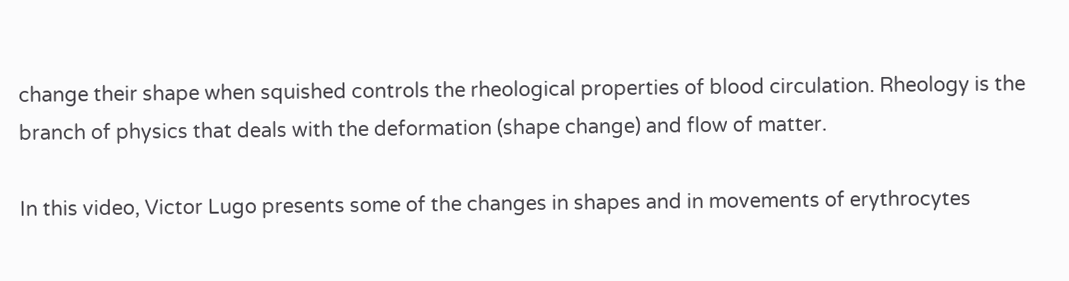change their shape when squished controls the rheological properties of blood circulation. Rheology is the branch of physics that deals with the deformation (shape change) and flow of matter.

In this video, Victor Lugo presents some of the changes in shapes and in movements of erythrocytes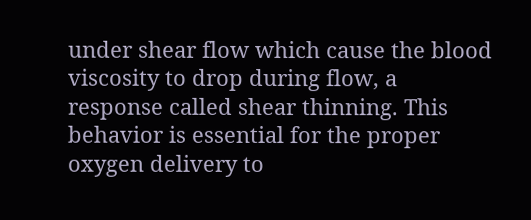under shear flow which cause the blood viscosity to drop during flow, a response called shear thinning. This behavior is essential for the proper oxygen delivery to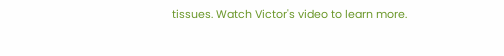tissues. Watch Victor's video to learn more.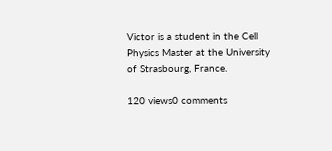Victor is a student in the Cell Physics Master at the University of Strasbourg, France.

120 views0 comments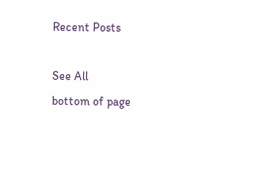Recent Posts

See All
bottom of page